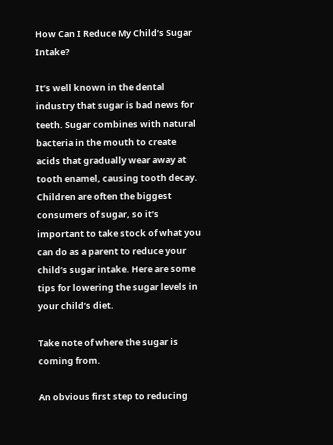How Can I Reduce My Child’s Sugar Intake?

It’s well known in the dental industry that sugar is bad news for teeth. Sugar combines with natural bacteria in the mouth to create acids that gradually wear away at tooth enamel, causing tooth decay. Children are often the biggest consumers of sugar, so it’s important to take stock of what you can do as a parent to reduce your child’s sugar intake. Here are some tips for lowering the sugar levels in your child’s diet.

Take note of where the sugar is coming from.

An obvious first step to reducing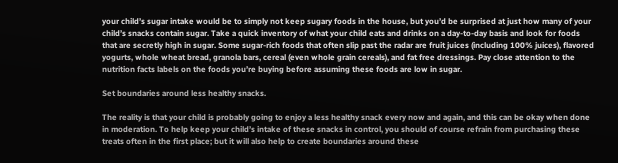your child’s sugar intake would be to simply not keep sugary foods in the house, but you’d be surprised at just how many of your child’s snacks contain sugar. Take a quick inventory of what your child eats and drinks on a day-to-day basis and look for foods that are secretly high in sugar. Some sugar-rich foods that often slip past the radar are fruit juices (including 100% juices), flavored yogurts, whole wheat bread, granola bars, cereal (even whole grain cereals), and fat free dressings. Pay close attention to the nutrition facts labels on the foods you’re buying before assuming these foods are low in sugar.

Set boundaries around less healthy snacks.

The reality is that your child is probably going to enjoy a less healthy snack every now and again, and this can be okay when done in moderation. To help keep your child’s intake of these snacks in control, you should of course refrain from purchasing these treats often in the first place; but it will also help to create boundaries around these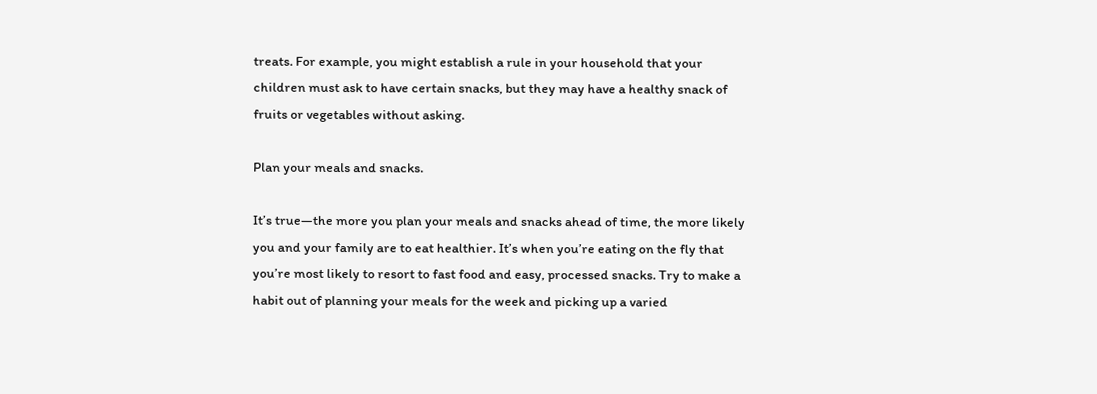treats. For example, you might establish a rule in your household that your children must ask to have certain snacks, but they may have a healthy snack of fruits or vegetables without asking.

Plan your meals and snacks.

It’s true—the more you plan your meals and snacks ahead of time, the more likely you and your family are to eat healthier. It’s when you’re eating on the fly that you’re most likely to resort to fast food and easy, processed snacks. Try to make a habit out of planning your meals for the week and picking up a varied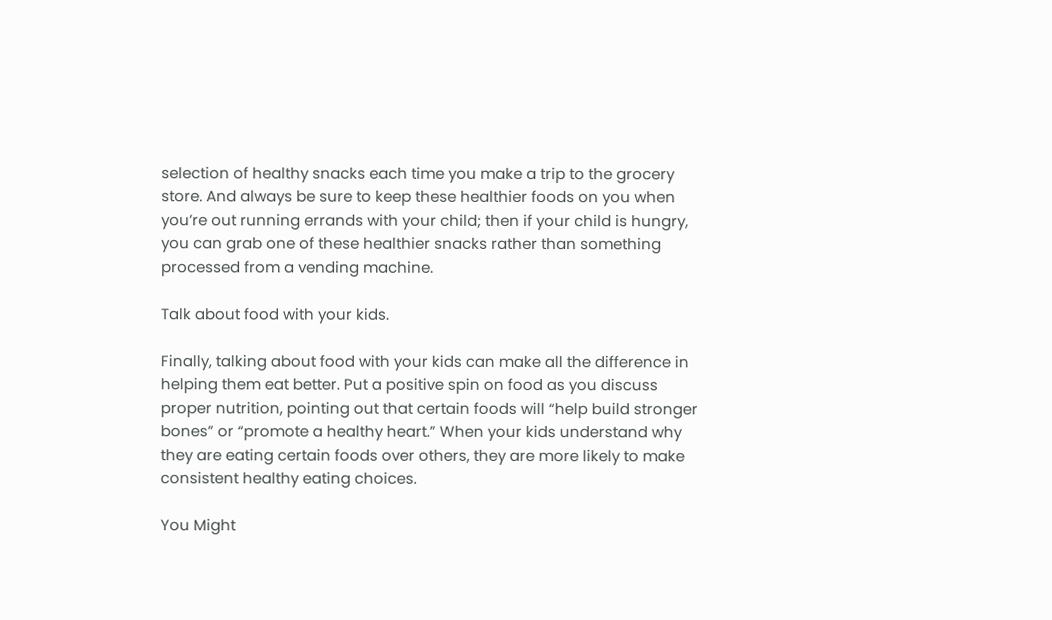selection of healthy snacks each time you make a trip to the grocery store. And always be sure to keep these healthier foods on you when you’re out running errands with your child; then if your child is hungry, you can grab one of these healthier snacks rather than something processed from a vending machine.

Talk about food with your kids.

Finally, talking about food with your kids can make all the difference in helping them eat better. Put a positive spin on food as you discuss proper nutrition, pointing out that certain foods will “help build stronger bones” or “promote a healthy heart.” When your kids understand why they are eating certain foods over others, they are more likely to make consistent healthy eating choices.

You Might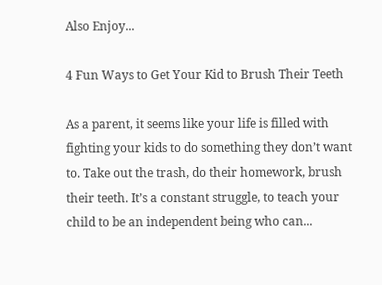Also Enjoy...

4 Fun Ways to Get Your Kid to Brush Their Teeth

As a parent, it seems like your life is filled with fighting your kids to do something they don’t want to. Take out the trash, do their homework, brush their teeth. It’s a constant struggle, to teach your child to be an independent being who can...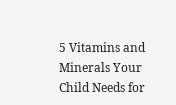5 Vitamins and Minerals Your Child Needs for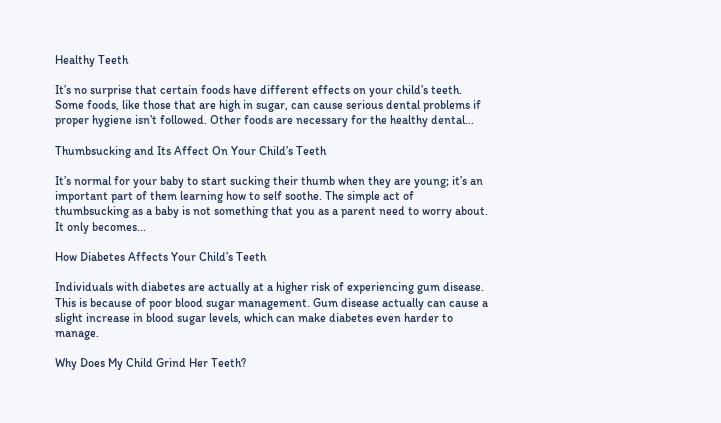Healthy Teeth

It’s no surprise that certain foods have different effects on your child’s teeth. Some foods, like those that are high in sugar, can cause serious dental problems if proper hygiene isn’t followed. Other foods are necessary for the healthy dental...

Thumbsucking and Its Affect On Your Child’s Teeth

It’s normal for your baby to start sucking their thumb when they are young; it’s an important part of them learning how to self soothe. The simple act of thumbsucking as a baby is not something that you as a parent need to worry about. It only becomes...

How Diabetes Affects Your Child’s Teeth

Individuals with diabetes are actually at a higher risk of experiencing gum disease. This is because of poor blood sugar management. Gum disease actually can cause a slight increase in blood sugar levels, which can make diabetes even harder to manage.

Why Does My Child Grind Her Teeth?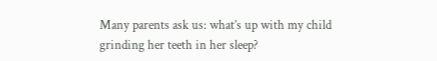Many parents ask us: what’s up with my child grinding her teeth in her sleep?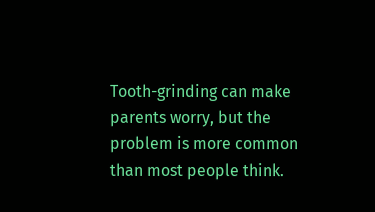Tooth-grinding can make parents worry, but the problem is more common than most people think.